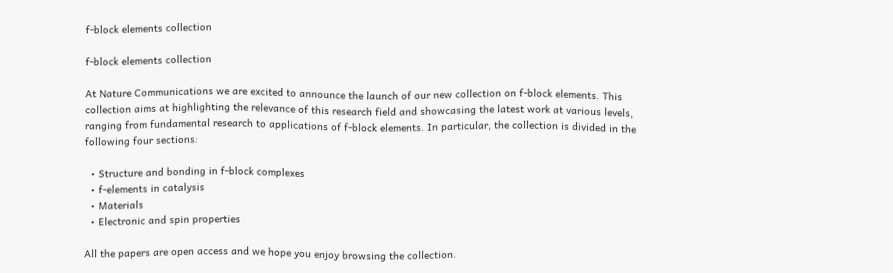f-block elements collection

f-block elements collection

At Nature Communications we are excited to announce the launch of our new collection on f-block elements. This collection aims at highlighting the relevance of this research field and showcasing the latest work at various levels, ranging from fundamental research to applications of f-block elements. In particular, the collection is divided in the following four sections:

  • Structure and bonding in f-block complexes
  • f-elements in catalysis
  • Materials
  • Electronic and spin properties

All the papers are open access and we hope you enjoy browsing the collection.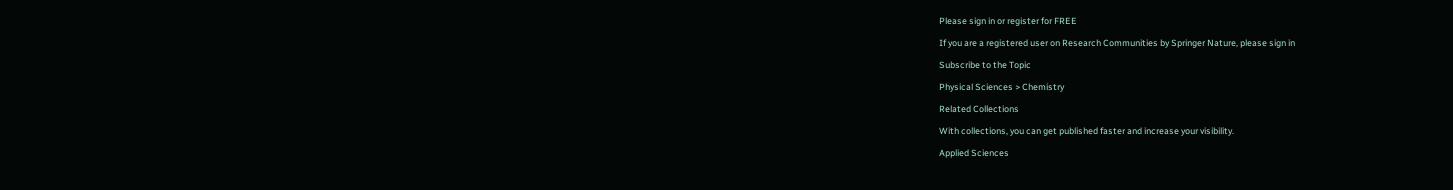Please sign in or register for FREE

If you are a registered user on Research Communities by Springer Nature, please sign in

Subscribe to the Topic

Physical Sciences > Chemistry

Related Collections

With collections, you can get published faster and increase your visibility.

Applied Sciences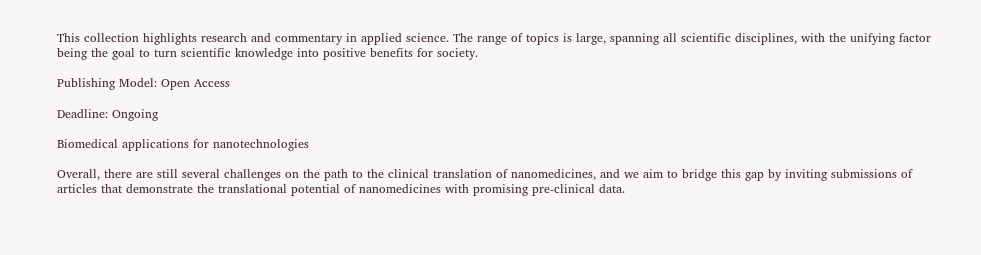This collection highlights research and commentary in applied science. The range of topics is large, spanning all scientific disciplines, with the unifying factor being the goal to turn scientific knowledge into positive benefits for society.

Publishing Model: Open Access

Deadline: Ongoing

Biomedical applications for nanotechnologies

Overall, there are still several challenges on the path to the clinical translation of nanomedicines, and we aim to bridge this gap by inviting submissions of articles that demonstrate the translational potential of nanomedicines with promising pre-clinical data.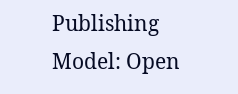Publishing Model: Open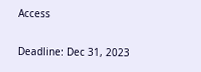Access

Deadline: Dec 31, 2023